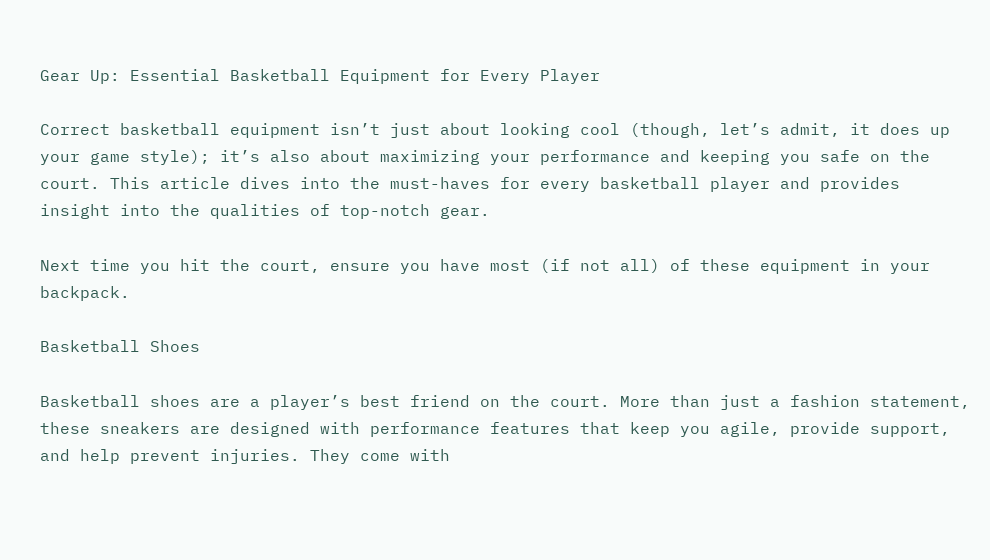Gear Up: Essential Basketball Equipment for Every Player

Correct basketball equipment isn’t just about looking cool (though, let’s admit, it does up your game style); it’s also about maximizing your performance and keeping you safe on the court. This article dives into the must-haves for every basketball player and provides insight into the qualities of top-notch gear.

Next time you hit the court, ensure you have most (if not all) of these equipment in your backpack.

Basketball Shoes

Basketball shoes are a player’s best friend on the court. More than just a fashion statement, these sneakers are designed with performance features that keep you agile, provide support, and help prevent injuries. They come with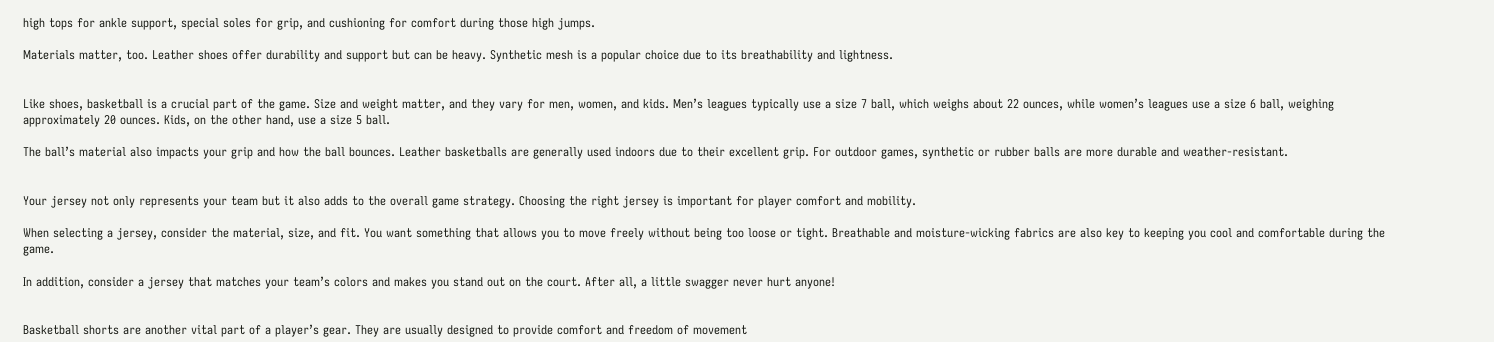high tops for ankle support, special soles for grip, and cushioning for comfort during those high jumps.

Materials matter, too. Leather shoes offer durability and support but can be heavy. Synthetic mesh is a popular choice due to its breathability and lightness.


Like shoes, basketball is a crucial part of the game. Size and weight matter, and they vary for men, women, and kids. Men’s leagues typically use a size 7 ball, which weighs about 22 ounces, while women’s leagues use a size 6 ball, weighing approximately 20 ounces. Kids, on the other hand, use a size 5 ball.

The ball’s material also impacts your grip and how the ball bounces. Leather basketballs are generally used indoors due to their excellent grip. For outdoor games, synthetic or rubber balls are more durable and weather-resistant.


Your jersey not only represents your team but it also adds to the overall game strategy. Choosing the right jersey is important for player comfort and mobility.

When selecting a jersey, consider the material, size, and fit. You want something that allows you to move freely without being too loose or tight. Breathable and moisture-wicking fabrics are also key to keeping you cool and comfortable during the game.

In addition, consider a jersey that matches your team’s colors and makes you stand out on the court. After all, a little swagger never hurt anyone!


Basketball shorts are another vital part of a player’s gear. They are usually designed to provide comfort and freedom of movement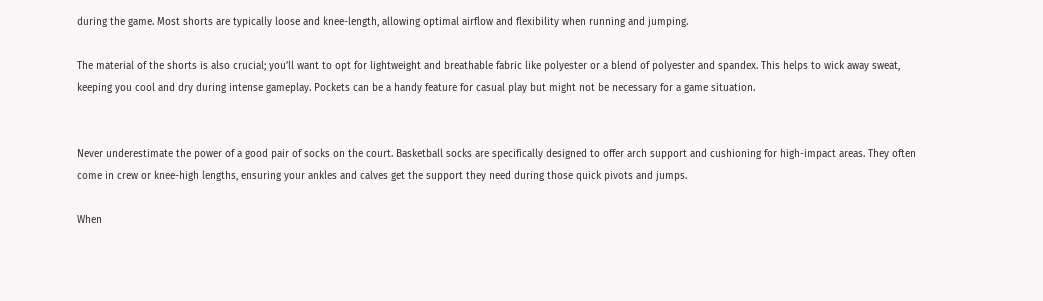during the game. Most shorts are typically loose and knee-length, allowing optimal airflow and flexibility when running and jumping.

The material of the shorts is also crucial; you’ll want to opt for lightweight and breathable fabric like polyester or a blend of polyester and spandex. This helps to wick away sweat, keeping you cool and dry during intense gameplay. Pockets can be a handy feature for casual play but might not be necessary for a game situation.


Never underestimate the power of a good pair of socks on the court. Basketball socks are specifically designed to offer arch support and cushioning for high-impact areas. They often come in crew or knee-high lengths, ensuring your ankles and calves get the support they need during those quick pivots and jumps.

When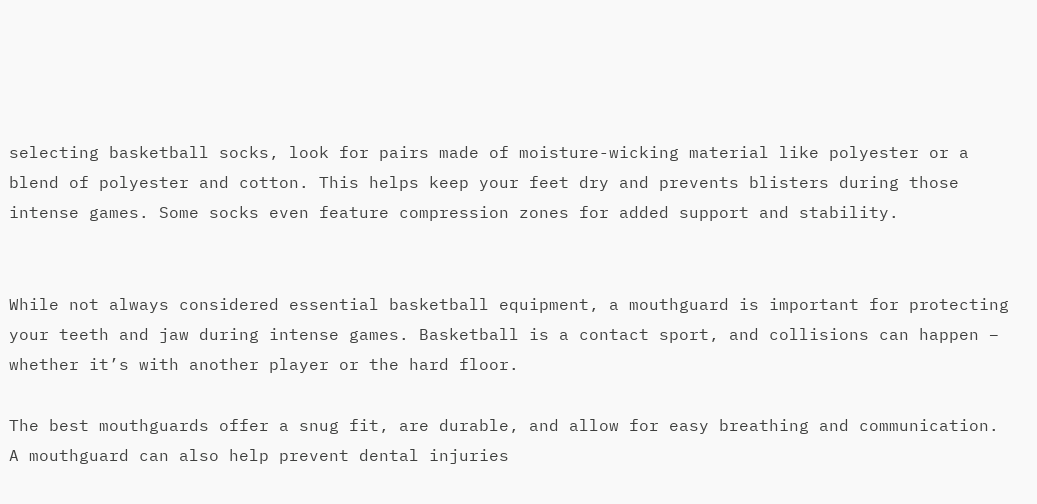selecting basketball socks, look for pairs made of moisture-wicking material like polyester or a blend of polyester and cotton. This helps keep your feet dry and prevents blisters during those intense games. Some socks even feature compression zones for added support and stability.


While not always considered essential basketball equipment, a mouthguard is important for protecting your teeth and jaw during intense games. Basketball is a contact sport, and collisions can happen – whether it’s with another player or the hard floor.

The best mouthguards offer a snug fit, are durable, and allow for easy breathing and communication. A mouthguard can also help prevent dental injuries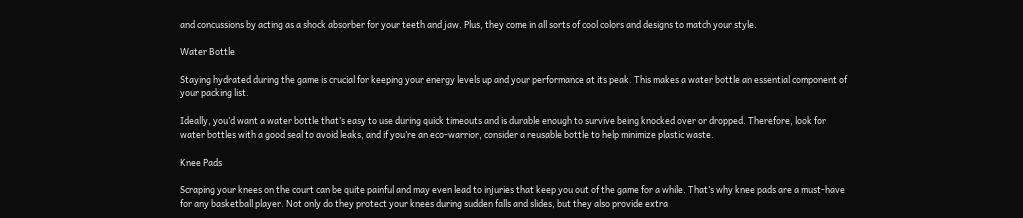and concussions by acting as a shock absorber for your teeth and jaw. Plus, they come in all sorts of cool colors and designs to match your style.

Water Bottle

Staying hydrated during the game is crucial for keeping your energy levels up and your performance at its peak. This makes a water bottle an essential component of your packing list.

Ideally, you’d want a water bottle that’s easy to use during quick timeouts and is durable enough to survive being knocked over or dropped. Therefore, look for water bottles with a good seal to avoid leaks, and if you’re an eco-warrior, consider a reusable bottle to help minimize plastic waste.

Knee Pads

Scraping your knees on the court can be quite painful and may even lead to injuries that keep you out of the game for a while. That’s why knee pads are a must-have for any basketball player. Not only do they protect your knees during sudden falls and slides, but they also provide extra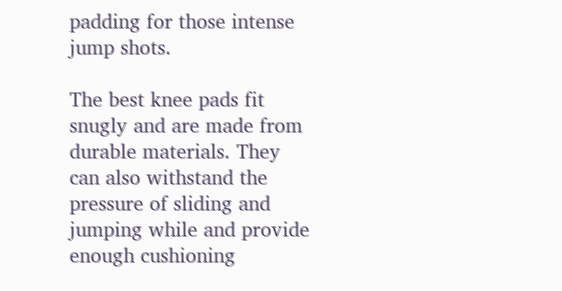padding for those intense jump shots.

The best knee pads fit snugly and are made from durable materials. They can also withstand the pressure of sliding and jumping while and provide enough cushioning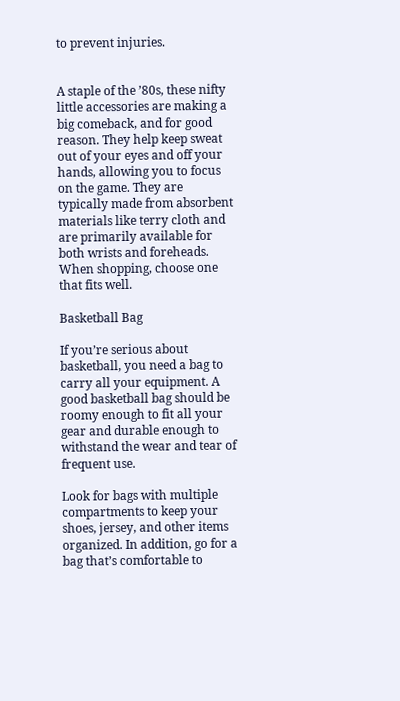to prevent injuries.


A staple of the ’80s, these nifty little accessories are making a big comeback, and for good reason. They help keep sweat out of your eyes and off your hands, allowing you to focus on the game. They are typically made from absorbent materials like terry cloth and are primarily available for both wrists and foreheads. When shopping, choose one that fits well.

Basketball Bag

If you’re serious about basketball, you need a bag to carry all your equipment. A good basketball bag should be roomy enough to fit all your gear and durable enough to withstand the wear and tear of frequent use.

Look for bags with multiple compartments to keep your shoes, jersey, and other items organized. In addition, go for a bag that’s comfortable to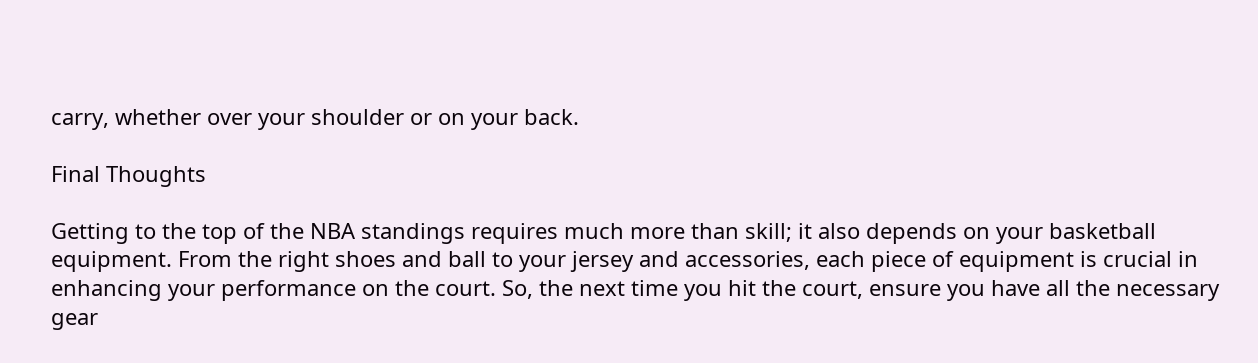carry, whether over your shoulder or on your back.

Final Thoughts

Getting to the top of the NBA standings requires much more than skill; it also depends on your basketball equipment. From the right shoes and ball to your jersey and accessories, each piece of equipment is crucial in enhancing your performance on the court. So, the next time you hit the court, ensure you have all the necessary gear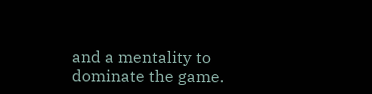and a mentality to dominate the game.